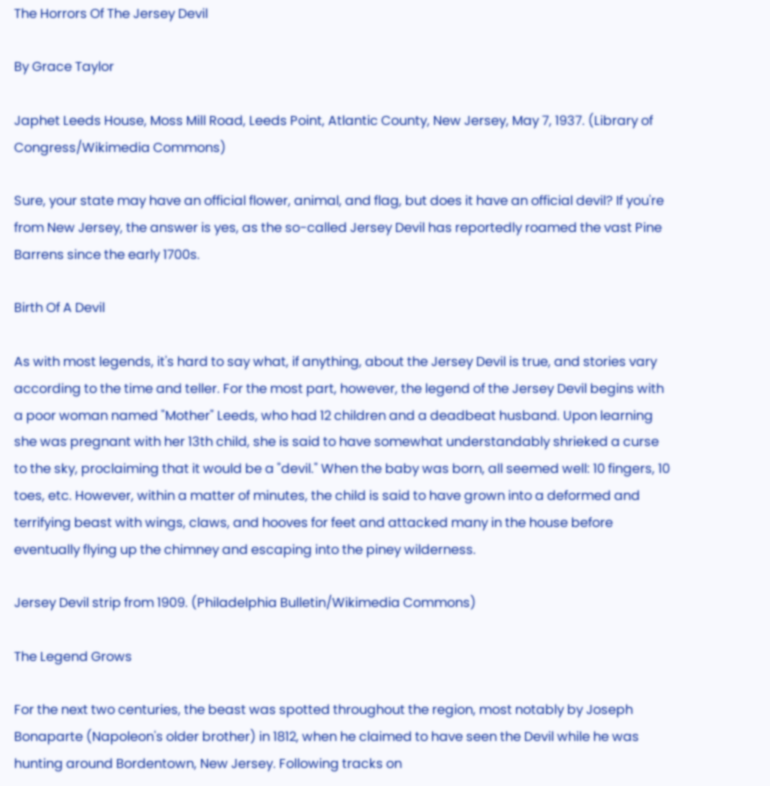The Horrors Of The Jersey Devil

By Grace Taylor

Japhet Leeds House, Moss Mill Road, Leeds Point, Atlantic County, New Jersey, May 7, 1937. (Library of Congress/Wikimedia Commons)

Sure, your state may have an official flower, animal, and flag, but does it have an official devil? If you're from New Jersey, the answer is yes, as the so-called Jersey Devil has reportedly roamed the vast Pine Barrens since the early 1700s.

Birth Of A Devil

As with most legends, it's hard to say what, if anything, about the Jersey Devil is true, and stories vary according to the time and teller. For the most part, however, the legend of the Jersey Devil begins with a poor woman named "Mother" Leeds, who had 12 children and a deadbeat husband. Upon learning she was pregnant with her 13th child, she is said to have somewhat understandably shrieked a curse to the sky, proclaiming that it would be a "devil." When the baby was born, all seemed well: 10 fingers, 10 toes, etc. However, within a matter of minutes, the child is said to have grown into a deformed and terrifying beast with wings, claws, and hooves for feet and attacked many in the house before eventually flying up the chimney and escaping into the piney wilderness.

Jersey Devil strip from 1909. (Philadelphia Bulletin/Wikimedia Commons)

The Legend Grows

For the next two centuries, the beast was spotted throughout the region, most notably by Joseph Bonaparte (Napoleon's older brother) in 1812, when he claimed to have seen the Devil while he was hunting around Bordentown, New Jersey. Following tracks on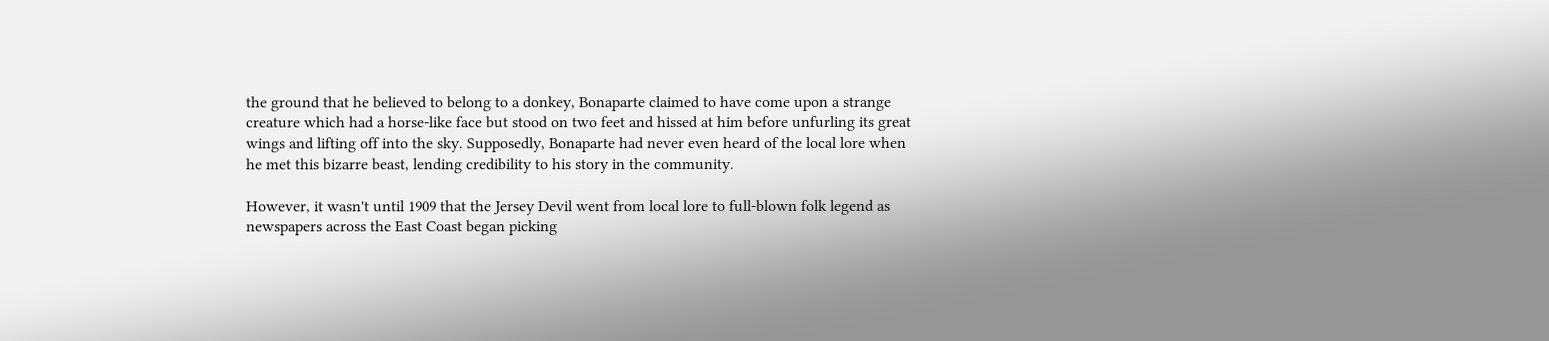the ground that he believed to belong to a donkey, Bonaparte claimed to have come upon a strange creature which had a horse-like face but stood on two feet and hissed at him before unfurling its great wings and lifting off into the sky. Supposedly, Bonaparte had never even heard of the local lore when he met this bizarre beast, lending credibility to his story in the community.

However, it wasn't until 1909 that the Jersey Devil went from local lore to full-blown folk legend as newspapers across the East Coast began picking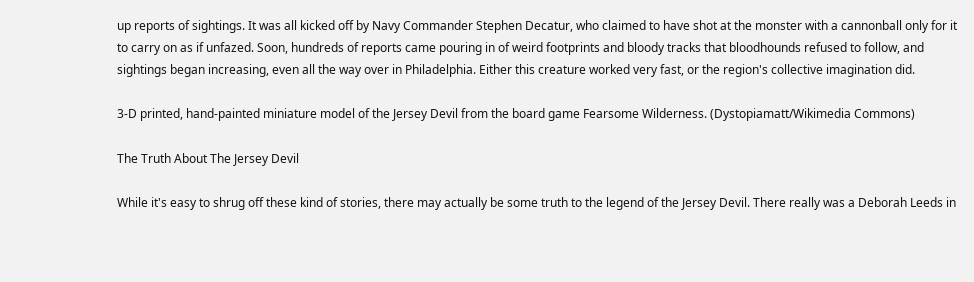up reports of sightings. It was all kicked off by Navy Commander Stephen Decatur, who claimed to have shot at the monster with a cannonball only for it to carry on as if unfazed. Soon, hundreds of reports came pouring in of weird footprints and bloody tracks that bloodhounds refused to follow, and sightings began increasing, even all the way over in Philadelphia. Either this creature worked very fast, or the region's collective imagination did.

3-D printed, hand-painted miniature model of the Jersey Devil from the board game Fearsome Wilderness. (Dystopiamatt/Wikimedia Commons)

The Truth About The Jersey Devil

While it's easy to shrug off these kind of stories, there may actually be some truth to the legend of the Jersey Devil. There really was a Deborah Leeds in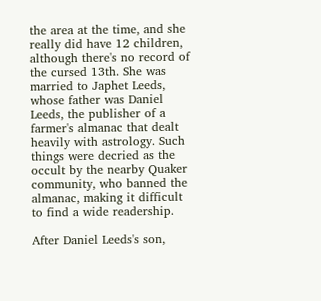the area at the time, and she really did have 12 children, although there's no record of the cursed 13th. She was married to Japhet Leeds, whose father was Daniel Leeds, the publisher of a farmer's almanac that dealt heavily with astrology. Such things were decried as the occult by the nearby Quaker community, who banned the almanac, making it difficult to find a wide readership.

After Daniel Leeds's son,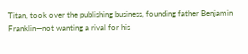Titan, took over the publishing business, founding father Benjamin Franklin—not wanting a rival for his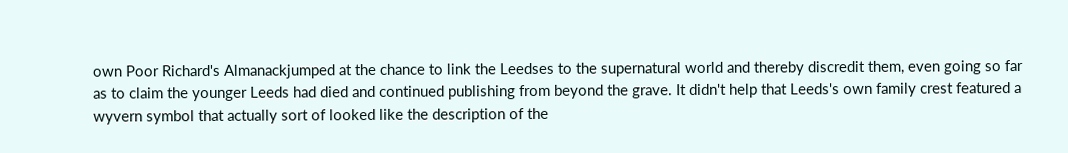own Poor Richard's Almanackjumped at the chance to link the Leedses to the supernatural world and thereby discredit them, even going so far as to claim the younger Leeds had died and continued publishing from beyond the grave. It didn't help that Leeds's own family crest featured a wyvern symbol that actually sort of looked like the description of the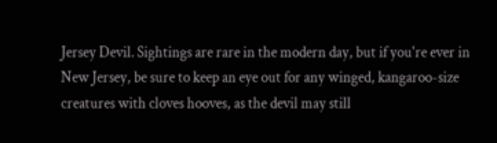Jersey Devil. Sightings are rare in the modern day, but if you're ever in New Jersey, be sure to keep an eye out for any winged, kangaroo-size creatures with cloves hooves, as the devil may still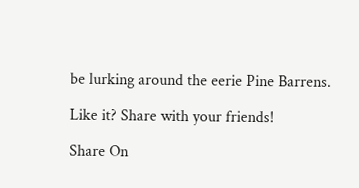be lurking around the eerie Pine Barrens.

Like it? Share with your friends!

Share On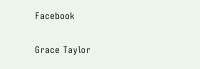Facebook

Grace Taylor